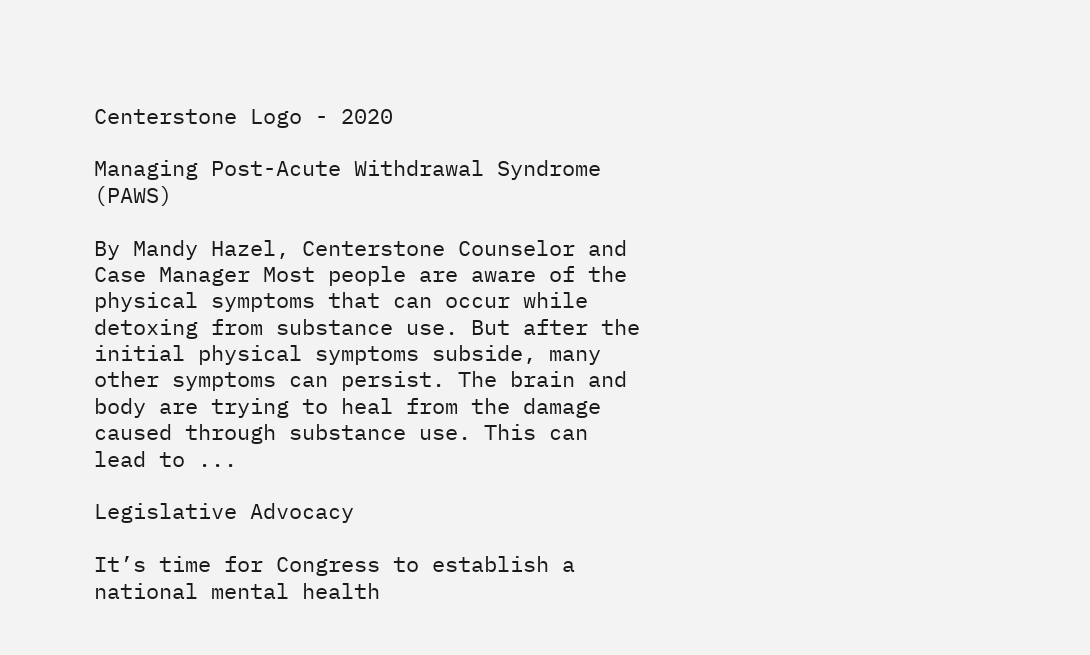Centerstone Logo - 2020

Managing Post-Acute Withdrawal Syndrome (PAWS)

By Mandy Hazel, Centerstone Counselor and Case Manager Most people are aware of the physical symptoms that can occur while detoxing from substance use. But after the initial physical symptoms subside, many other symptoms can persist. The brain and body are trying to heal from the damage caused through substance use. This can lead to ...

Legislative Advocacy

It’s time for Congress to establish a national mental health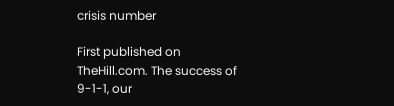crisis number

First published on TheHill.com. The success of 9-1-1, our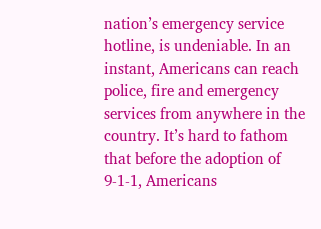nation’s emergency service hotline, is undeniable. In an instant, Americans can reach police, fire and emergency services from anywhere in the country. It’s hard to fathom that before the adoption of 9-1-1, Americans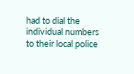had to dial the individual numbers to their local police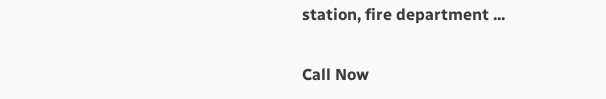station, fire department ...

Call Now